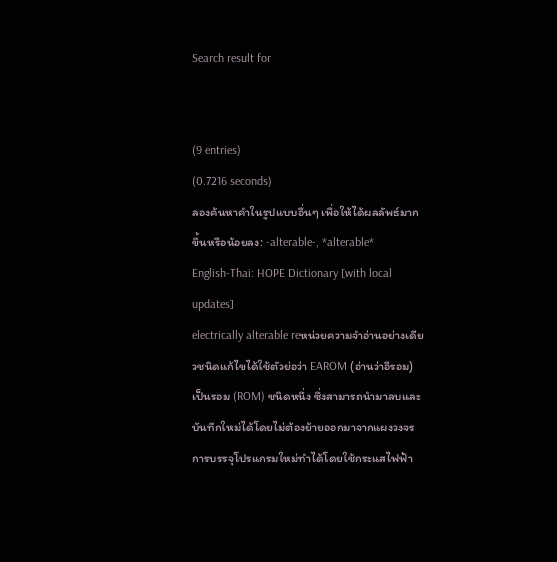Search result for


(9 entries)
(0.7216 seconds)
ลองค้นหาคำในรูปแบบอื่นๆ เพื่อให้ได้ผลลัพธ์มากขึ้นหรือน้อยลง: -alterable-, *alterable*
English-Thai: HOPE Dictionary [with local updates]
electrically alterable reหน่วยความจำอ่านอย่างเดียวชนิดแก้ไขได้ใช้ตัวย่อว่า EAROM (อ่านว่าอีรอม) เป็นรอม (ROM) ชนิดหนึ่ง ซึ่งสามารถนำมาลบและบันทึกใหม่ได้โดยไม่ต้องย้ายออกมาจากแผงวงจร การบรรจุโปรแกรมใหม่ทำได้โดยใช้กระแสไฟฟ้า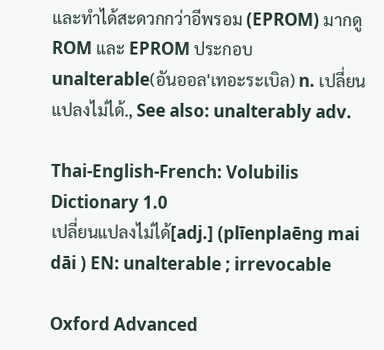และทำได้สะดวกกว่าอีพรอม (EPROM) มากดู ROM และ EPROM ประกอบ
unalterable(อันออล'เทอะระเบิล) n. เปลี่ยนแปลงไม่ได้., See also: unalterably adv.

Thai-English-French: Volubilis Dictionary 1.0
เปลี่ยนแปลงไม่ได้[adj.] (plīenplaēng mai dāi ) EN: unalterable ; irrevocable

Oxford Advanced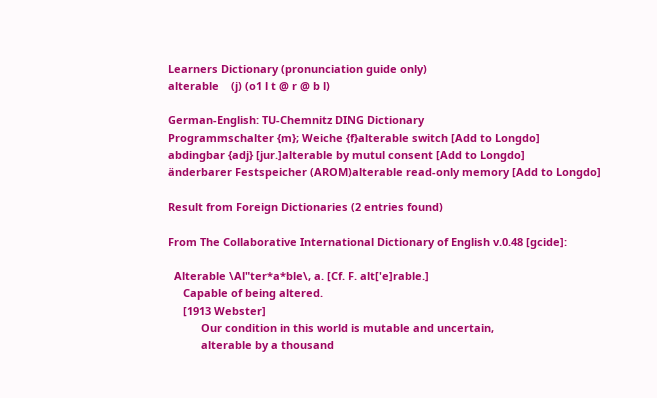Learners Dictionary (pronunciation guide only)
alterable    (j) (o1 l t @ r @ b l)

German-English: TU-Chemnitz DING Dictionary
Programmschalter {m}; Weiche {f}alterable switch [Add to Longdo]
abdingbar {adj} [jur.]alterable by mutul consent [Add to Longdo]
änderbarer Festspeicher (AROM)alterable read-only memory [Add to Longdo]

Result from Foreign Dictionaries (2 entries found)

From The Collaborative International Dictionary of English v.0.48 [gcide]:

  Alterable \Al"ter*a*ble\, a. [Cf. F. alt['e]rable.]
     Capable of being altered.
     [1913 Webster]
           Our condition in this world is mutable and uncertain,
           alterable by a thousand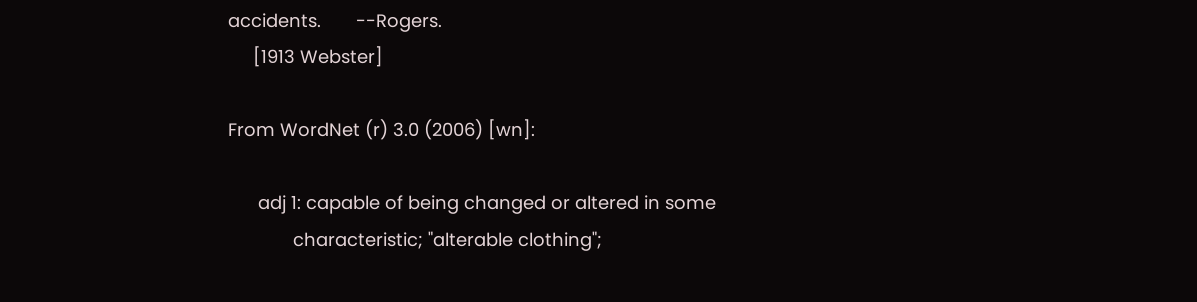accidents.       --Rogers.
     [1913 Webster]

From WordNet (r) 3.0 (2006) [wn]:

      adj 1: capable of being changed or altered in some
             characteristic; "alterable clothing";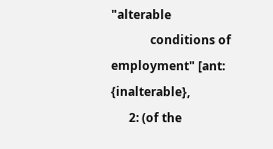"alterable
             conditions of employment" [ant: {inalterable},
      2: (of the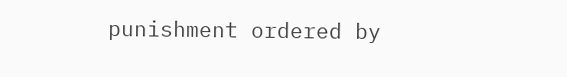punishment ordered by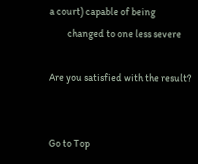a court) capable of being
         changed to one less severe

Are you satisfied with the result?


Go to Top